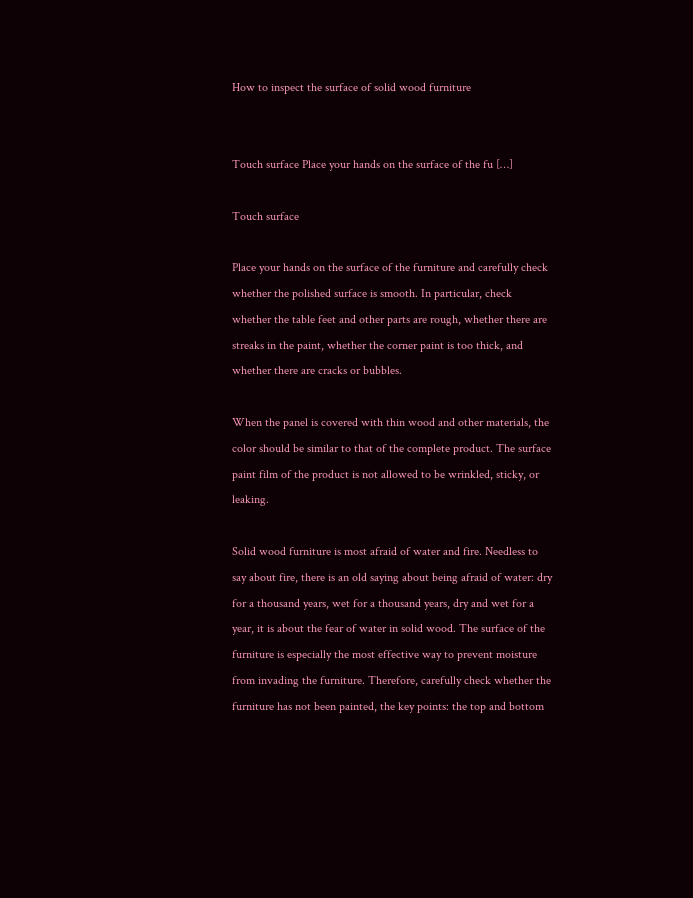How to inspect the surface of solid wood furniture


Touch surface Place your hands on the surface of the fu […]

Touch surface

Place your hands on the surface of the furniture and carefully check whether the polished surface is smooth. In particular, check whether the table feet and other parts are rough, whether there are streaks in the paint, whether the corner paint is too thick, and whether there are cracks or bubbles.

When the panel is covered with thin wood and other materials, the color should be similar to that of the complete product. The surface paint film of the product is not allowed to be wrinkled, sticky, or leaking.

Solid wood furniture is most afraid of water and fire. Needless to say about fire, there is an old saying about being afraid of water: dry for a thousand years, wet for a thousand years, dry and wet for a year, it is about the fear of water in solid wood. The surface of the furniture is especially the most effective way to prevent moisture from invading the furniture. Therefore, carefully check whether the furniture has not been painted, the key points: the top and bottom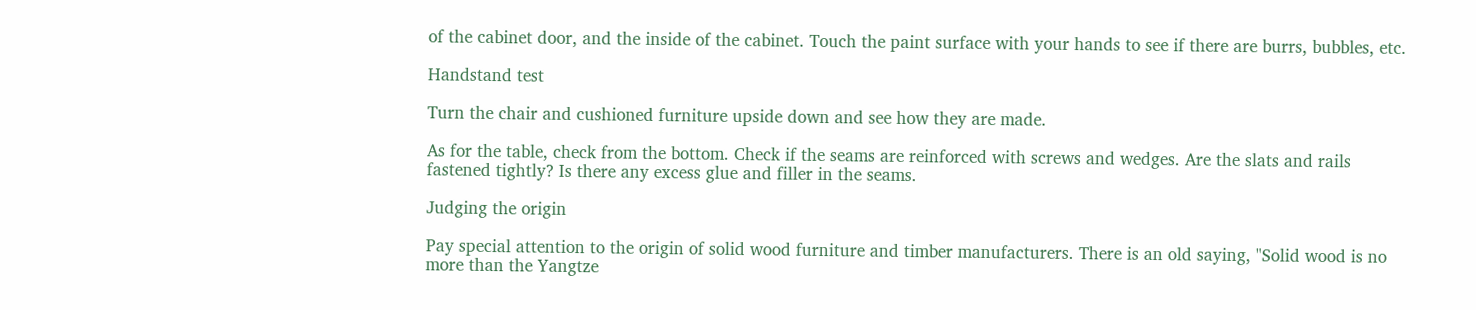of the cabinet door, and the inside of the cabinet. Touch the paint surface with your hands to see if there are burrs, bubbles, etc.

Handstand test

Turn the chair and cushioned furniture upside down and see how they are made.

As for the table, check from the bottom. Check if the seams are reinforced with screws and wedges. Are the slats and rails fastened tightly? Is there any excess glue and filler in the seams.

Judging the origin

Pay special attention to the origin of solid wood furniture and timber manufacturers. There is an old saying, "Solid wood is no more than the Yangtze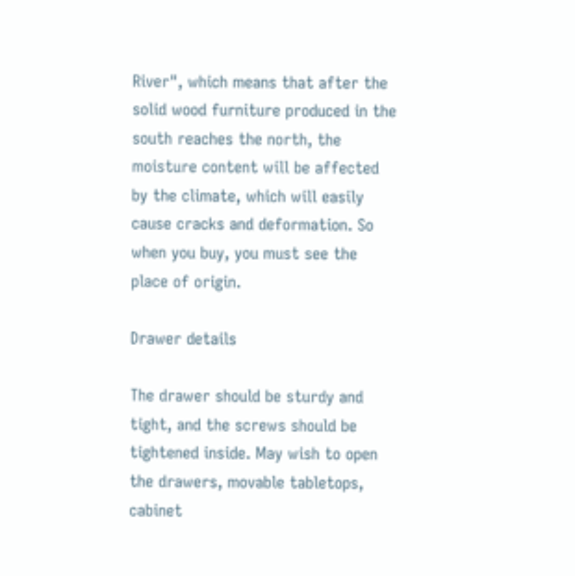River", which means that after the solid wood furniture produced in the south reaches the north, the moisture content will be affected by the climate, which will easily cause cracks and deformation. So when you buy, you must see the place of origin.

Drawer details

The drawer should be sturdy and tight, and the screws should be tightened inside. May wish to open the drawers, movable tabletops, cabinet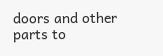doors and other parts to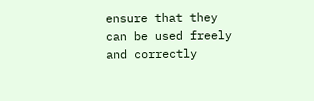ensure that they can be used freely and correctly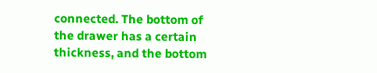connected. The bottom of the drawer has a certain thickness, and the bottom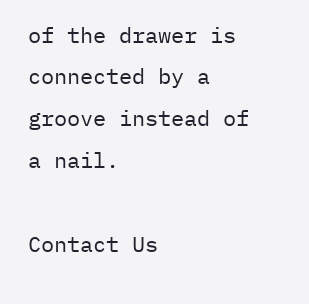of the drawer is connected by a groove instead of a nail.

Contact Us